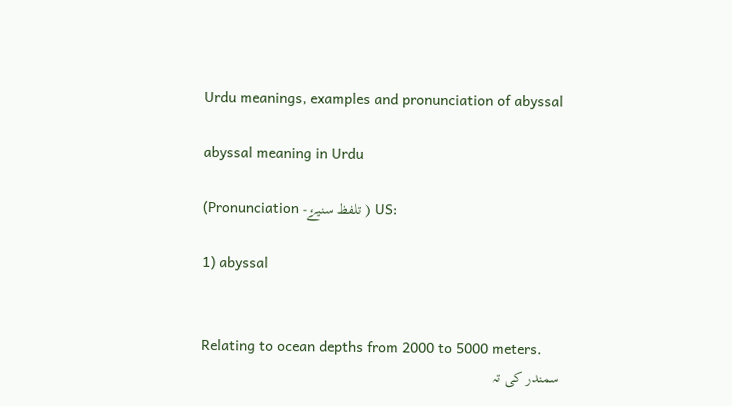Urdu meanings, examples and pronunciation of abyssal

abyssal meaning in Urdu

(Pronunciation -تلفظ سنیۓ ) US:

1) abyssal


Relating to ocean depths from 2000 to 5000 meters.
سمندر کی تہ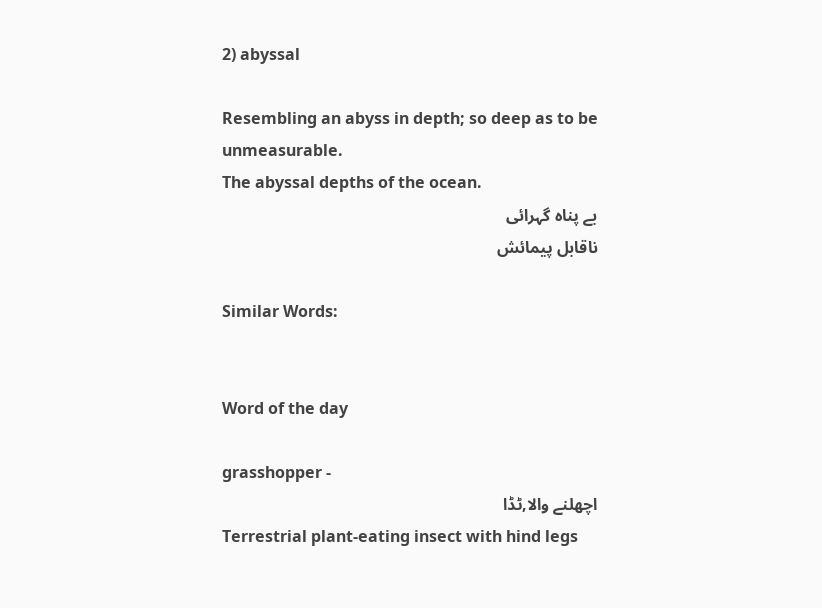2) abyssal

Resembling an abyss in depth; so deep as to be unmeasurable.
The abyssal depths of the ocean.
بے پناہ گہرائی
ناقابل پیمائش

Similar Words:


Word of the day

grasshopper -
اچھلنے والا,ٹڈا
Terrestrial plant-eating insect with hind legs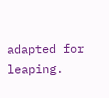adapted for leaping.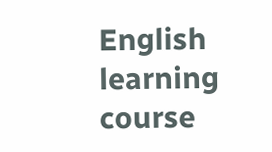English learning course